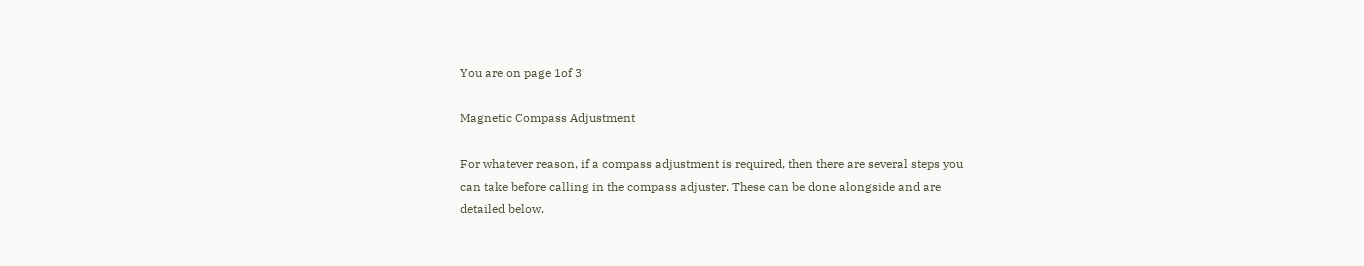You are on page 1of 3

Magnetic Compass Adjustment

For whatever reason, if a compass adjustment is required, then there are several steps you
can take before calling in the compass adjuster. These can be done alongside and are
detailed below.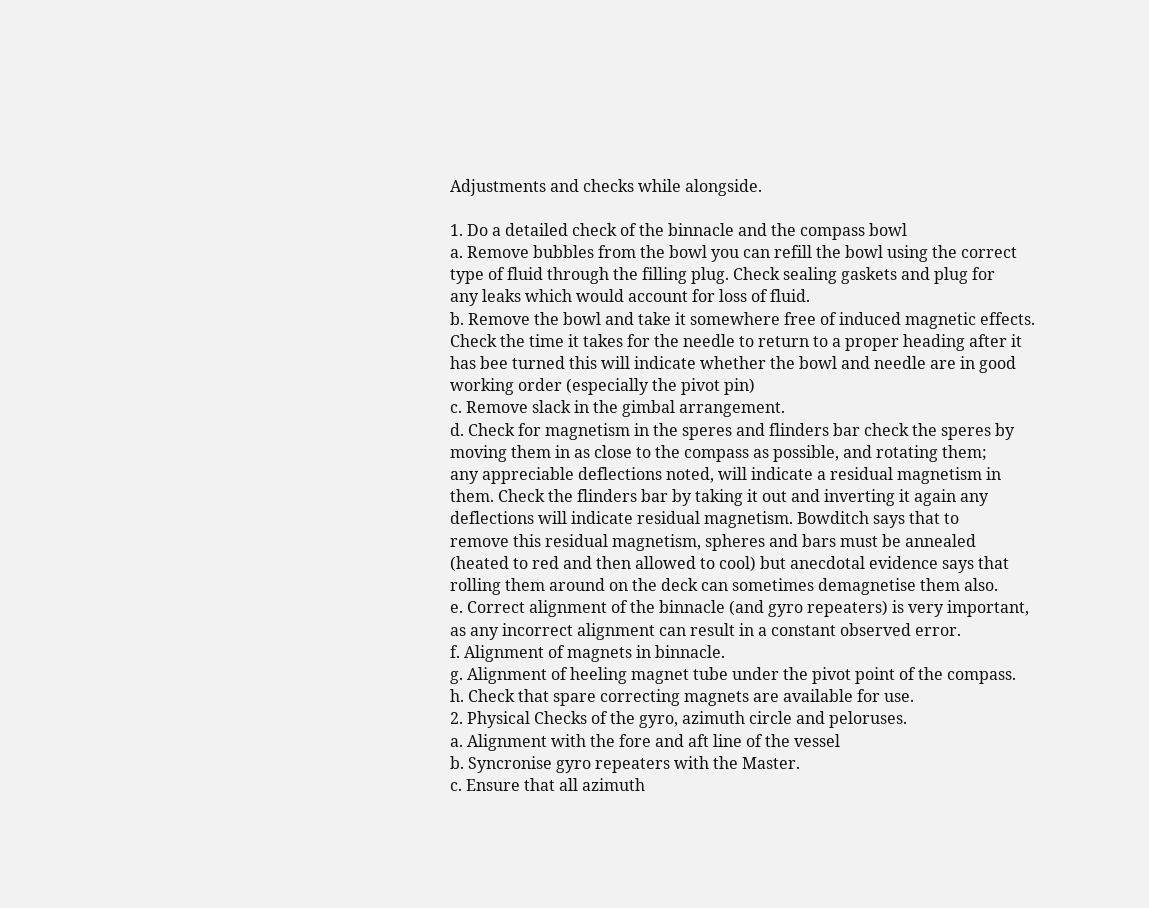Adjustments and checks while alongside.

1. Do a detailed check of the binnacle and the compass bowl
a. Remove bubbles from the bowl you can refill the bowl using the correct
type of fluid through the filling plug. Check sealing gaskets and plug for
any leaks which would account for loss of fluid.
b. Remove the bowl and take it somewhere free of induced magnetic effects.
Check the time it takes for the needle to return to a proper heading after it
has bee turned this will indicate whether the bowl and needle are in good
working order (especially the pivot pin)
c. Remove slack in the gimbal arrangement.
d. Check for magnetism in the speres and flinders bar check the speres by
moving them in as close to the compass as possible, and rotating them;
any appreciable deflections noted, will indicate a residual magnetism in
them. Check the flinders bar by taking it out and inverting it again any
deflections will indicate residual magnetism. Bowditch says that to
remove this residual magnetism, spheres and bars must be annealed
(heated to red and then allowed to cool) but anecdotal evidence says that
rolling them around on the deck can sometimes demagnetise them also.
e. Correct alignment of the binnacle (and gyro repeaters) is very important,
as any incorrect alignment can result in a constant observed error.
f. Alignment of magnets in binnacle.
g. Alignment of heeling magnet tube under the pivot point of the compass.
h. Check that spare correcting magnets are available for use.
2. Physical Checks of the gyro, azimuth circle and peloruses.
a. Alignment with the fore and aft line of the vessel
b. Syncronise gyro repeaters with the Master.
c. Ensure that all azimuth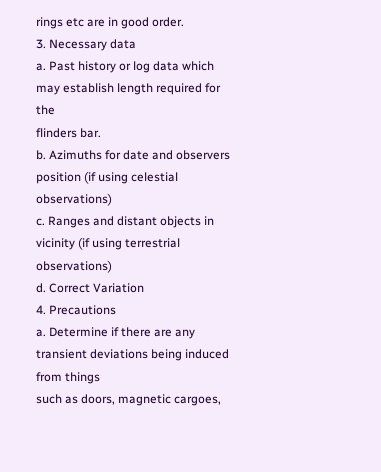rings etc are in good order.
3. Necessary data
a. Past history or log data which may establish length required for the
flinders bar.
b. Azimuths for date and observers position (if using celestial observations)
c. Ranges and distant objects in vicinity (if using terrestrial observations)
d. Correct Variation
4. Precautions
a. Determine if there are any transient deviations being induced from things
such as doors, magnetic cargoes,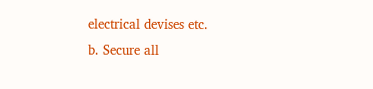electrical devises etc.
b. Secure all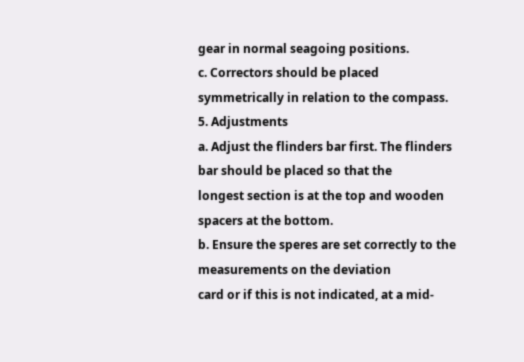gear in normal seagoing positions.
c. Correctors should be placed symmetrically in relation to the compass.
5. Adjustments
a. Adjust the flinders bar first. The flinders bar should be placed so that the
longest section is at the top and wooden spacers at the bottom.
b. Ensure the speres are set correctly to the measurements on the deviation
card or if this is not indicated, at a mid-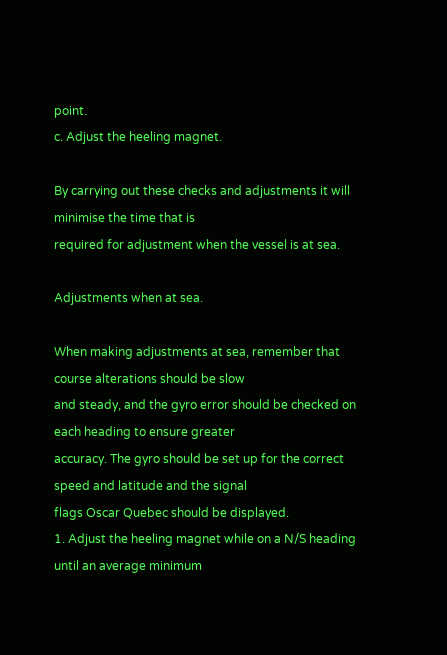point.
c. Adjust the heeling magnet.

By carrying out these checks and adjustments it will minimise the time that is
required for adjustment when the vessel is at sea.

Adjustments when at sea.

When making adjustments at sea, remember that course alterations should be slow
and steady, and the gyro error should be checked on each heading to ensure greater
accuracy. The gyro should be set up for the correct speed and latitude and the signal
flags Oscar Quebec should be displayed.
1. Adjust the heeling magnet while on a N/S heading until an average minimum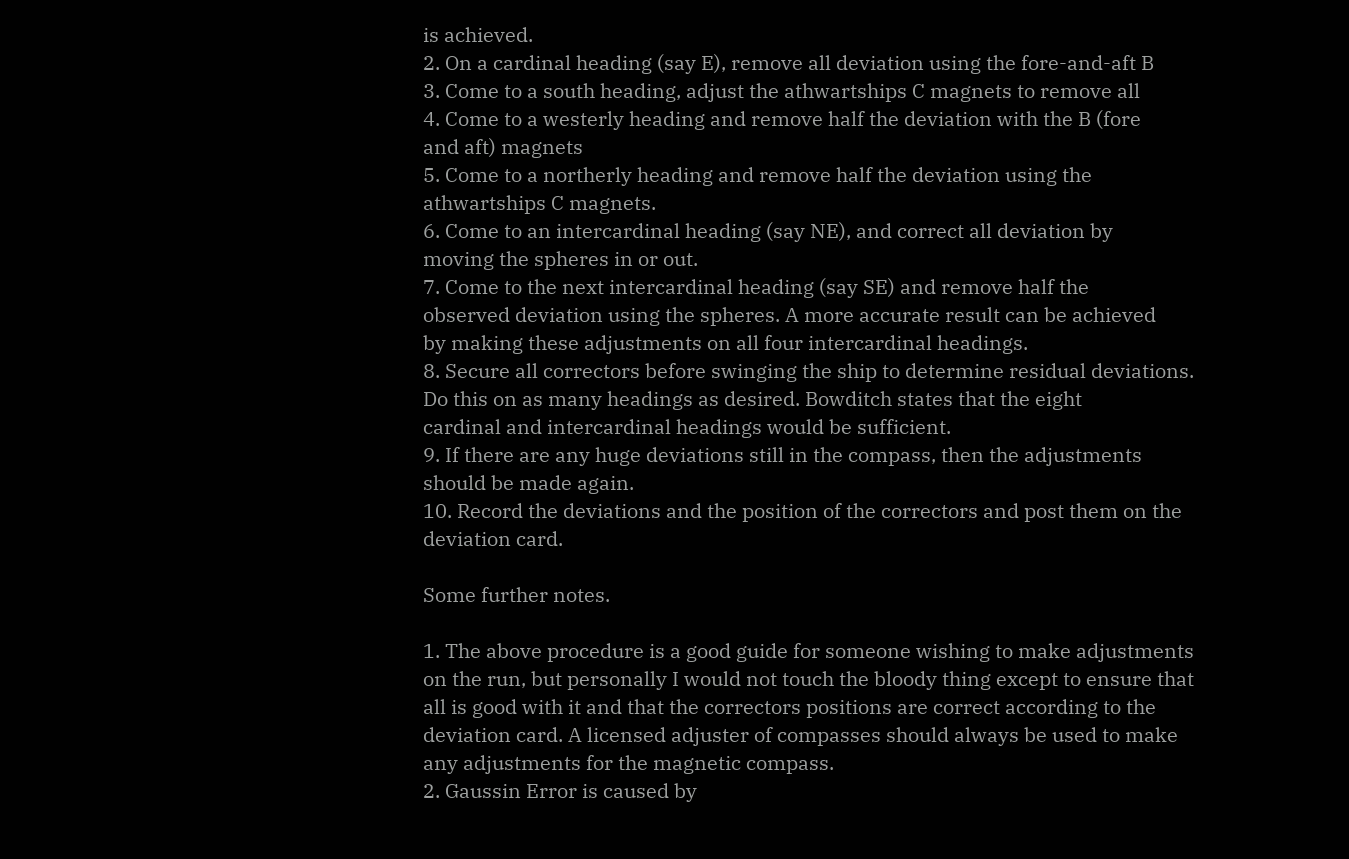is achieved.
2. On a cardinal heading (say E), remove all deviation using the fore-and-aft B
3. Come to a south heading, adjust the athwartships C magnets to remove all
4. Come to a westerly heading and remove half the deviation with the B (fore
and aft) magnets
5. Come to a northerly heading and remove half the deviation using the
athwartships C magnets.
6. Come to an intercardinal heading (say NE), and correct all deviation by
moving the spheres in or out.
7. Come to the next intercardinal heading (say SE) and remove half the
observed deviation using the spheres. A more accurate result can be achieved
by making these adjustments on all four intercardinal headings.
8. Secure all correctors before swinging the ship to determine residual deviations.
Do this on as many headings as desired. Bowditch states that the eight
cardinal and intercardinal headings would be sufficient.
9. If there are any huge deviations still in the compass, then the adjustments
should be made again.
10. Record the deviations and the position of the correctors and post them on the
deviation card.

Some further notes.

1. The above procedure is a good guide for someone wishing to make adjustments
on the run, but personally I would not touch the bloody thing except to ensure that
all is good with it and that the correctors positions are correct according to the
deviation card. A licensed adjuster of compasses should always be used to make
any adjustments for the magnetic compass.
2. Gaussin Error is caused by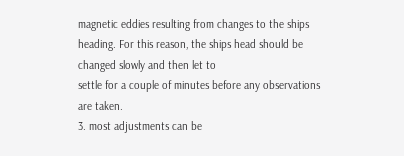magnetic eddies resulting from changes to the ships
heading. For this reason, the ships head should be changed slowly and then let to
settle for a couple of minutes before any observations are taken.
3. most adjustments can be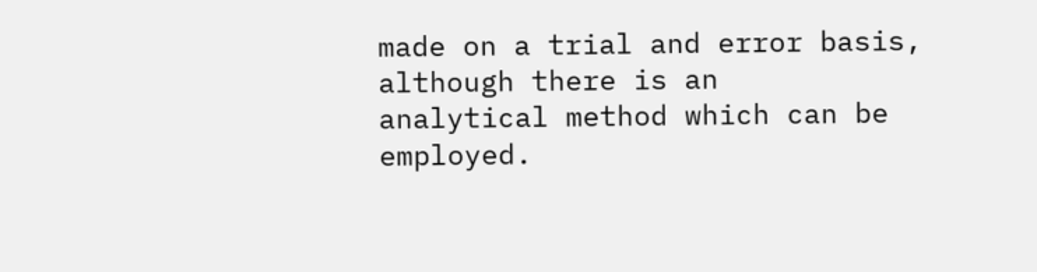made on a trial and error basis, although there is an
analytical method which can be employed.